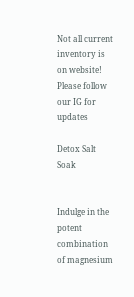Not all current inventory is on website! Please follow our IG for updates

Detox Salt Soak


Indulge in the potent combination of magnesium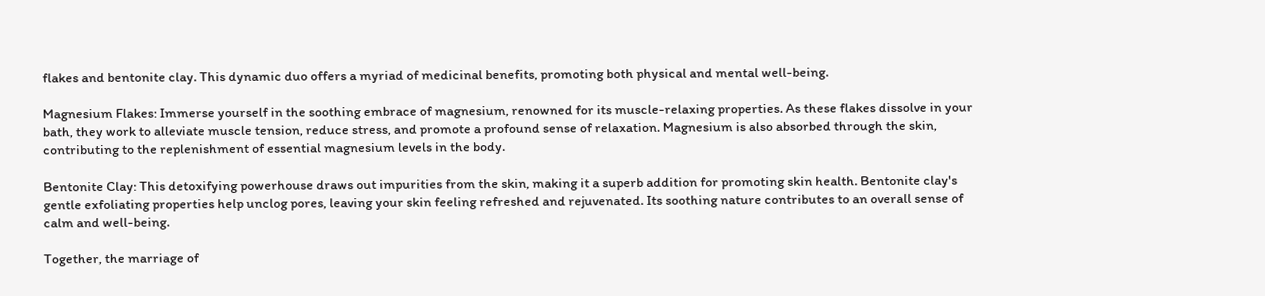flakes and bentonite clay. This dynamic duo offers a myriad of medicinal benefits, promoting both physical and mental well-being.

Magnesium Flakes: Immerse yourself in the soothing embrace of magnesium, renowned for its muscle-relaxing properties. As these flakes dissolve in your bath, they work to alleviate muscle tension, reduce stress, and promote a profound sense of relaxation. Magnesium is also absorbed through the skin, contributing to the replenishment of essential magnesium levels in the body.

Bentonite Clay: This detoxifying powerhouse draws out impurities from the skin, making it a superb addition for promoting skin health. Bentonite clay's gentle exfoliating properties help unclog pores, leaving your skin feeling refreshed and rejuvenated. Its soothing nature contributes to an overall sense of calm and well-being.

Together, the marriage of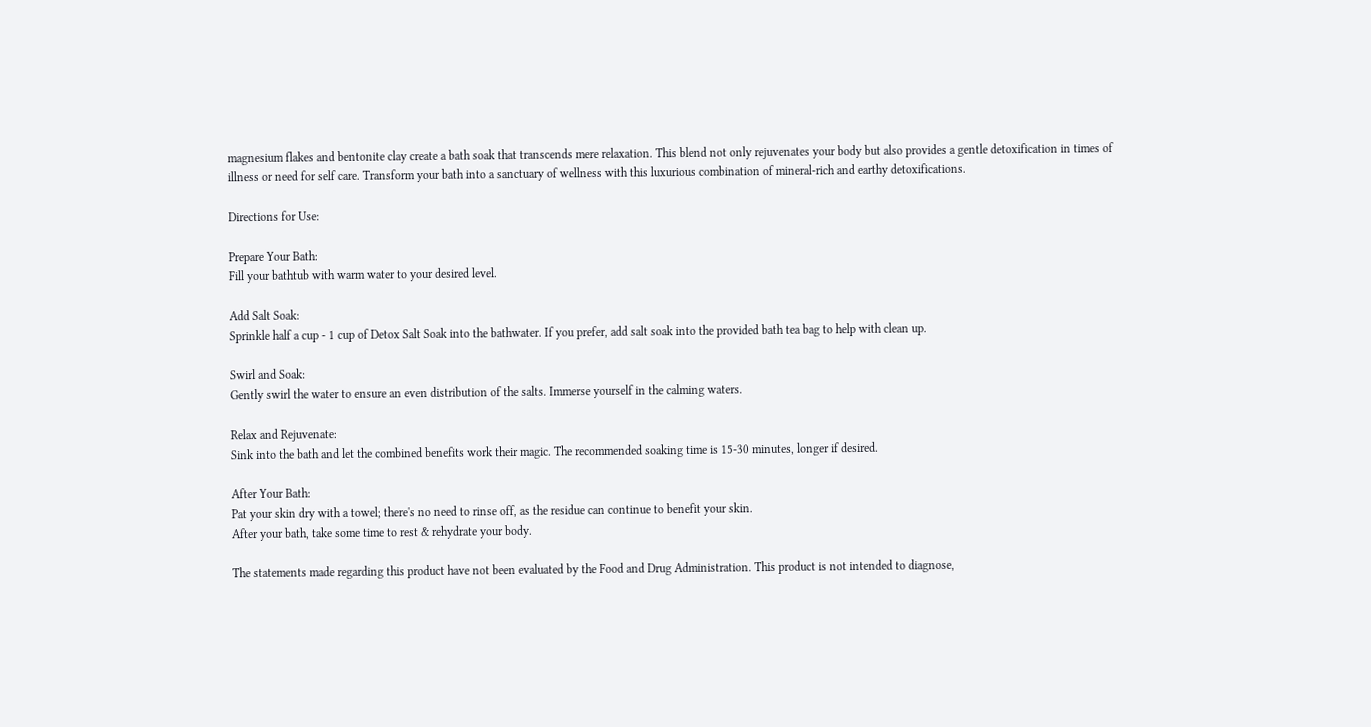magnesium flakes and bentonite clay create a bath soak that transcends mere relaxation. This blend not only rejuvenates your body but also provides a gentle detoxification in times of illness or need for self care. Transform your bath into a sanctuary of wellness with this luxurious combination of mineral-rich and earthy detoxifications.

Directions for Use:

Prepare Your Bath:
Fill your bathtub with warm water to your desired level.

Add Salt Soak:
Sprinkle half a cup - 1 cup of Detox Salt Soak into the bathwater. If you prefer, add salt soak into the provided bath tea bag to help with clean up.

Swirl and Soak:
Gently swirl the water to ensure an even distribution of the salts. Immerse yourself in the calming waters.

Relax and Rejuvenate:
Sink into the bath and let the combined benefits work their magic. The recommended soaking time is 15-30 minutes, longer if desired.

After Your Bath:
Pat your skin dry with a towel; there's no need to rinse off, as the residue can continue to benefit your skin.
After your bath, take some time to rest & rehydrate your body.

The statements made regarding this product have not been evaluated by the Food and Drug Administration. This product is not intended to diagnose,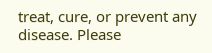treat, cure, or prevent any disease. Please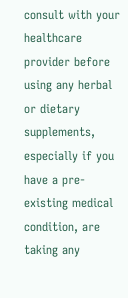consult with your healthcare provider before using any herbal or dietary supplements, especially if you have a pre-existing medical condition, are taking any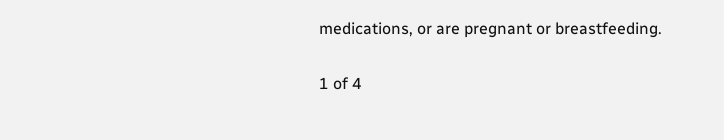medications, or are pregnant or breastfeeding.

1 of 4